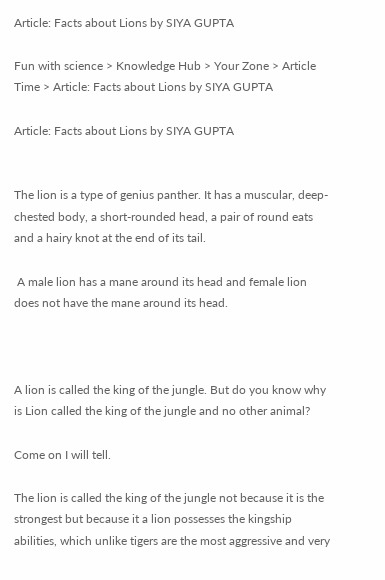Article: Facts about Lions by SIYA GUPTA

Fun with science > Knowledge Hub > Your Zone > Article Time > Article: Facts about Lions by SIYA GUPTA

Article: Facts about Lions by SIYA GUPTA


The lion is a type of genius panther. It has a muscular, deep-chested body, a short-rounded head, a pair of round eats and a hairy knot at the end of its tail.

 A male lion has a mane around its head and female lion does not have the mane around its head.



A lion is called the king of the jungle. But do you know why is Lion called the king of the jungle and no other animal?

Come on I will tell.

The lion is called the king of the jungle not because it is the strongest but because it a lion possesses the kingship abilities, which unlike tigers are the most aggressive and very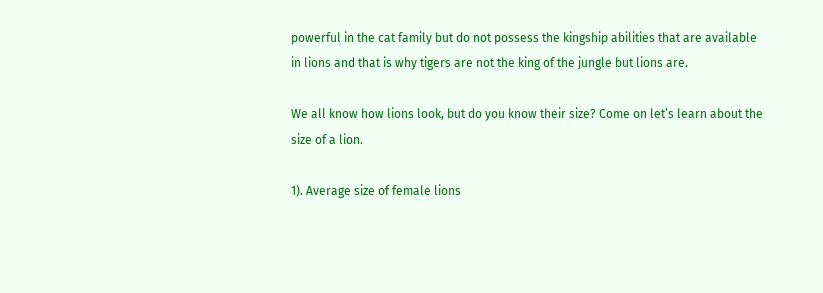powerful in the cat family but do not possess the kingship abilities that are available in lions and that is why tigers are not the king of the jungle but lions are.

We all know how lions look, but do you know their size? Come on let’s learn about the size of a lion.

1). Average size of female lions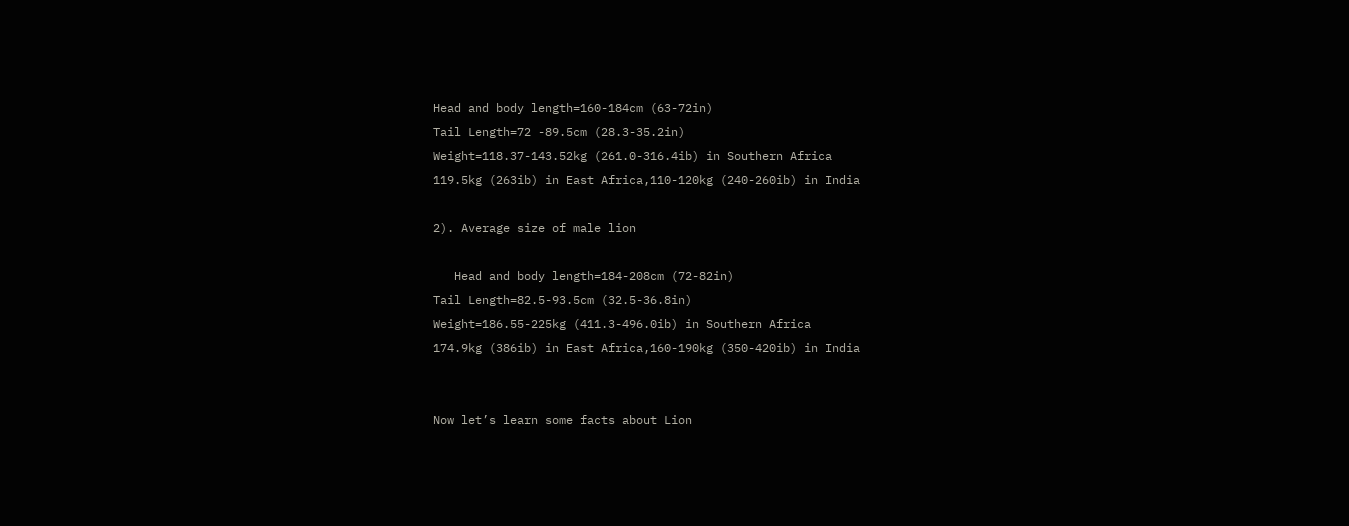Head and body length=160-184cm (63-72in)
Tail Length=72 -89.5cm (28.3-35.2in)
Weight=118.37-143.52kg (261.0-316.4ib) in Southern Africa
119.5kg (263ib) in East Africa,110-120kg (240-260ib) in India

2). Average size of male lion

   Head and body length=184-208cm (72-82in)
Tail Length=82.5-93.5cm (32.5-36.8in)
Weight=186.55-225kg (411.3-496.0ib) in Southern Africa
174.9kg (386ib) in East Africa,160-190kg (350-420ib) in India


Now let’s learn some facts about Lion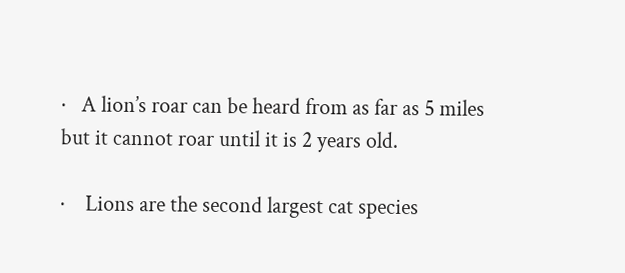·   A lion’s roar can be heard from as far as 5 miles but it cannot roar until it is 2 years old.

·    Lions are the second largest cat species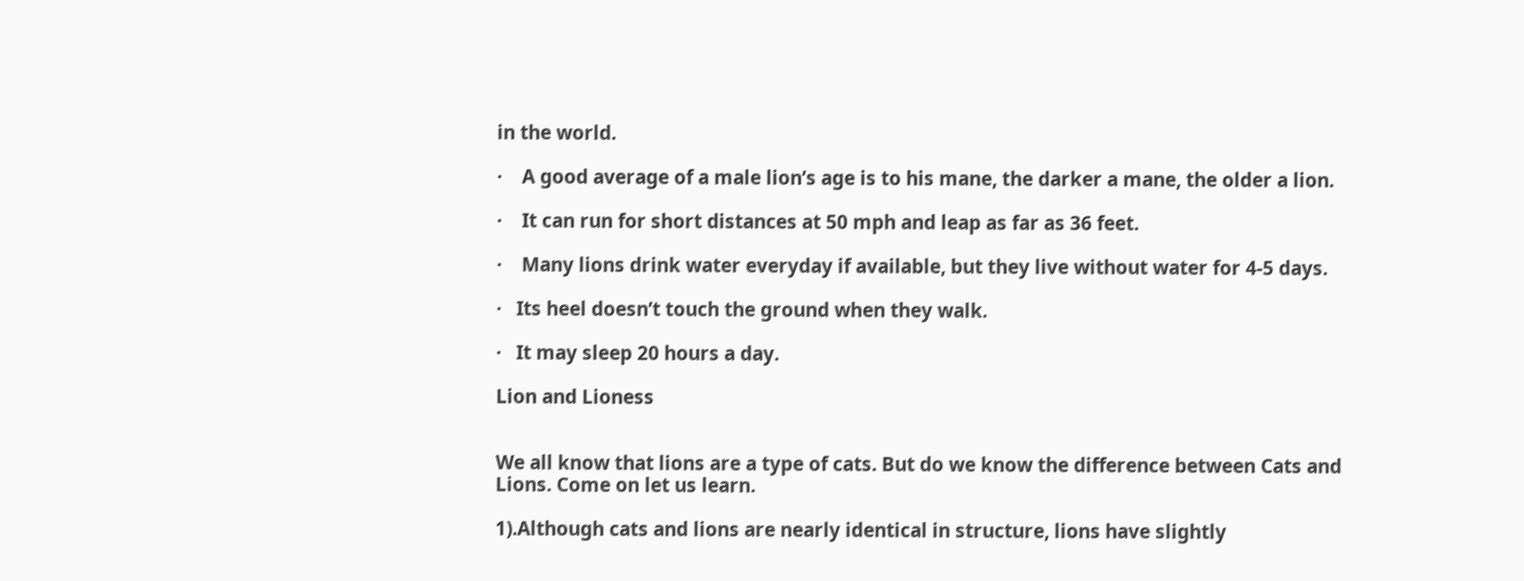in the world.

·    A good average of a male lion’s age is to his mane, the darker a mane, the older a lion.

·    It can run for short distances at 50 mph and leap as far as 36 feet.

·    Many lions drink water everyday if available, but they live without water for 4-5 days.

·   Its heel doesn’t touch the ground when they walk.

·   It may sleep 20 hours a day.

Lion and Lioness


We all know that lions are a type of cats. But do we know the difference between Cats and Lions. Come on let us learn.

1).Although cats and lions are nearly identical in structure, lions have slightly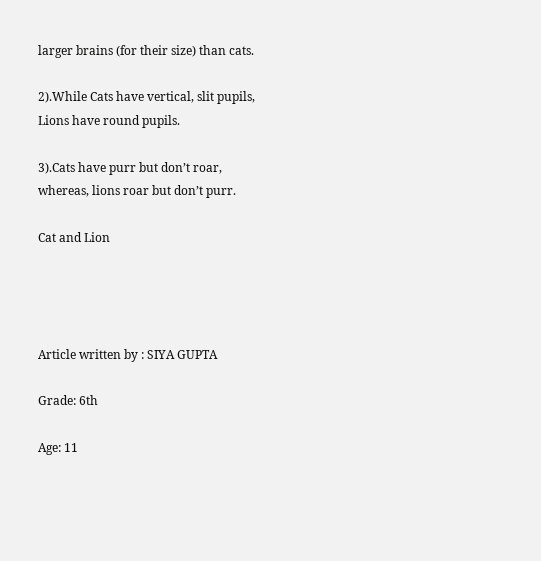larger brains (for their size) than cats.

2).While Cats have vertical, slit pupils, Lions have round pupils.

3).Cats have purr but don’t roar, whereas, lions roar but don’t purr.

Cat and Lion




Article written by : SIYA GUPTA

Grade: 6th

Age: 11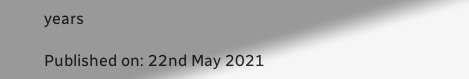years

Published on: 22nd May 2021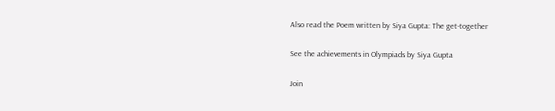Also read the Poem written by Siya Gupta: The get-together

See the achievements in Olympiads by Siya Gupta

Join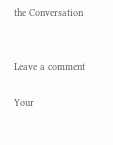the Conversation


Leave a comment

Your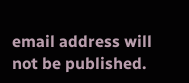email address will not be published.